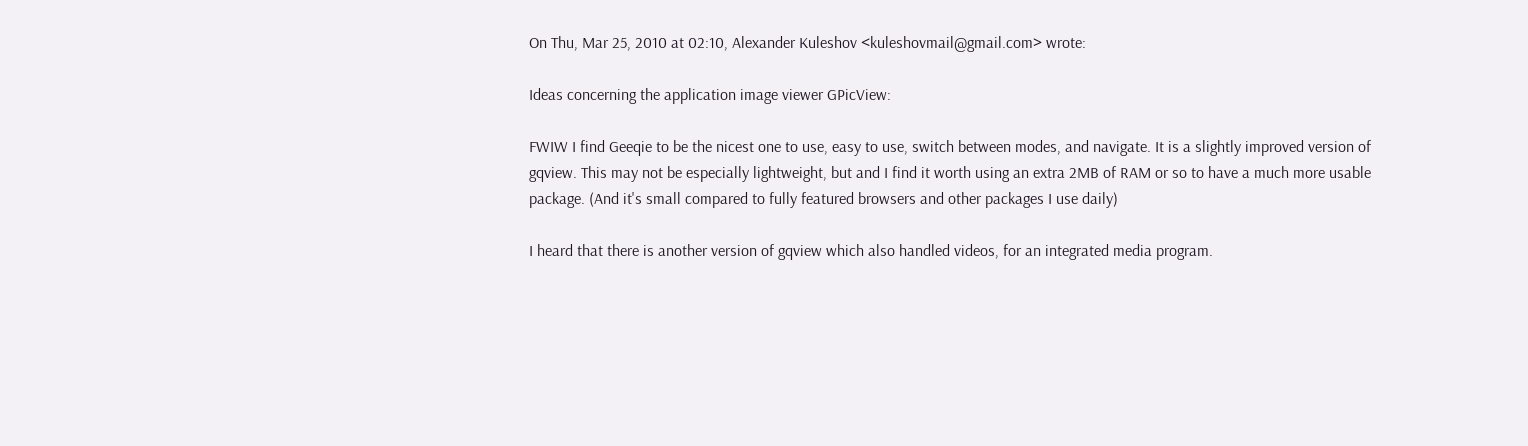On Thu, Mar 25, 2010 at 02:10, Alexander Kuleshov <kuleshovmail@gmail.com> wrote:

Ideas concerning the application image viewer GPicView:

FWIW I find Geeqie to be the nicest one to use, easy to use, switch between modes, and navigate. It is a slightly improved version of gqview. This may not be especially lightweight, but and I find it worth using an extra 2MB of RAM or so to have a much more usable package. (And it's small compared to fully featured browsers and other packages I use daily)

I heard that there is another version of gqview which also handled videos, for an integrated media program.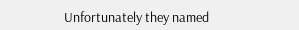Unfortunately they named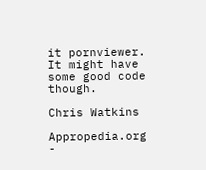it pornviewer. It might have some good code though.

Chris Watkins

Appropedia.org -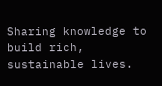Sharing knowledge to build rich, sustainable lives.